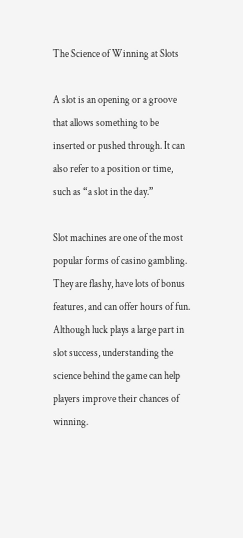The Science of Winning at Slots

A slot is an opening or a groove that allows something to be inserted or pushed through. It can also refer to a position or time, such as “a slot in the day.”

Slot machines are one of the most popular forms of casino gambling. They are flashy, have lots of bonus features, and can offer hours of fun. Although luck plays a large part in slot success, understanding the science behind the game can help players improve their chances of winning.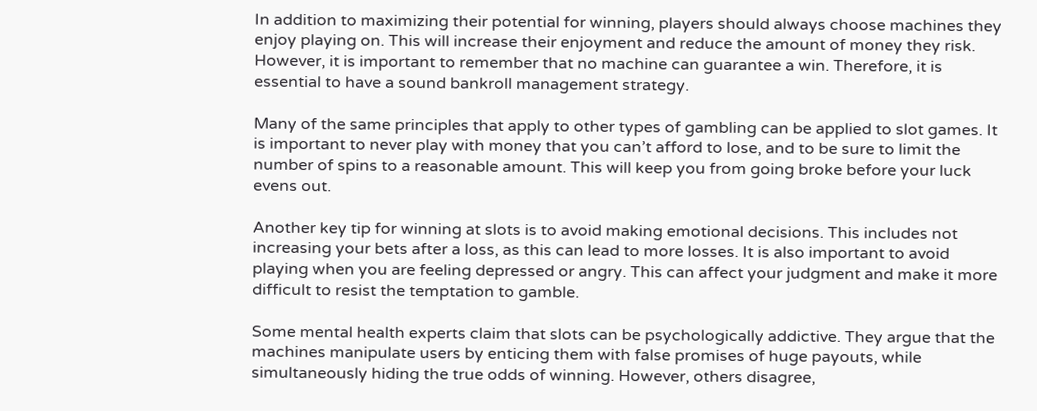In addition to maximizing their potential for winning, players should always choose machines they enjoy playing on. This will increase their enjoyment and reduce the amount of money they risk. However, it is important to remember that no machine can guarantee a win. Therefore, it is essential to have a sound bankroll management strategy.

Many of the same principles that apply to other types of gambling can be applied to slot games. It is important to never play with money that you can’t afford to lose, and to be sure to limit the number of spins to a reasonable amount. This will keep you from going broke before your luck evens out.

Another key tip for winning at slots is to avoid making emotional decisions. This includes not increasing your bets after a loss, as this can lead to more losses. It is also important to avoid playing when you are feeling depressed or angry. This can affect your judgment and make it more difficult to resist the temptation to gamble.

Some mental health experts claim that slots can be psychologically addictive. They argue that the machines manipulate users by enticing them with false promises of huge payouts, while simultaneously hiding the true odds of winning. However, others disagree,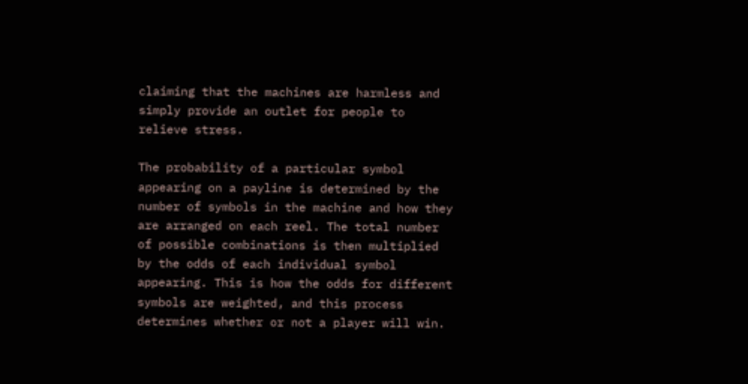claiming that the machines are harmless and simply provide an outlet for people to relieve stress.

The probability of a particular symbol appearing on a payline is determined by the number of symbols in the machine and how they are arranged on each reel. The total number of possible combinations is then multiplied by the odds of each individual symbol appearing. This is how the odds for different symbols are weighted, and this process determines whether or not a player will win.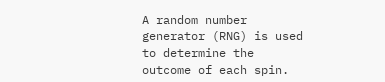A random number generator (RNG) is used to determine the outcome of each spin.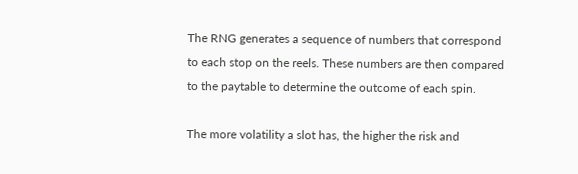The RNG generates a sequence of numbers that correspond to each stop on the reels. These numbers are then compared to the paytable to determine the outcome of each spin.

The more volatility a slot has, the higher the risk and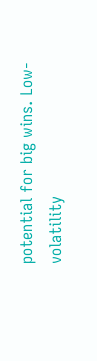potential for big wins. Low-volatility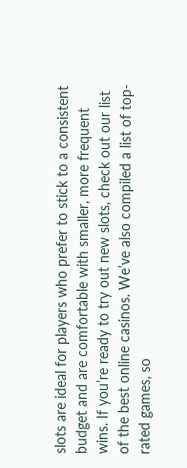slots are ideal for players who prefer to stick to a consistent budget and are comfortable with smaller, more frequent wins. If you’re ready to try out new slots, check out our list of the best online casinos. We’ve also compiled a list of top-rated games, so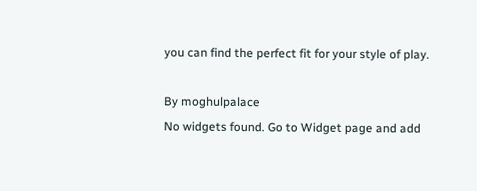you can find the perfect fit for your style of play.

By moghulpalace
No widgets found. Go to Widget page and add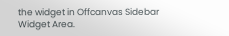the widget in Offcanvas Sidebar Widget Area.